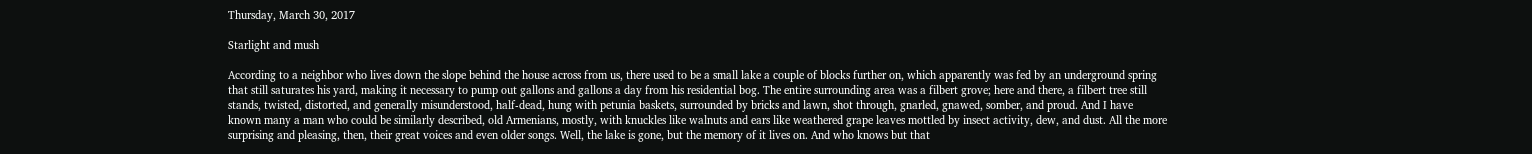Thursday, March 30, 2017

Starlight and mush

According to a neighbor who lives down the slope behind the house across from us, there used to be a small lake a couple of blocks further on, which apparently was fed by an underground spring that still saturates his yard, making it necessary to pump out gallons and gallons a day from his residential bog. The entire surrounding area was a filbert grove; here and there, a filbert tree still stands, twisted, distorted, and generally misunderstood, half-dead, hung with petunia baskets, surrounded by bricks and lawn, shot through, gnarled, gnawed, somber, and proud. And I have known many a man who could be similarly described, old Armenians, mostly, with knuckles like walnuts and ears like weathered grape leaves mottled by insect activity, dew, and dust. All the more surprising and pleasing, then, their great voices and even older songs. Well, the lake is gone, but the memory of it lives on. And who knows but that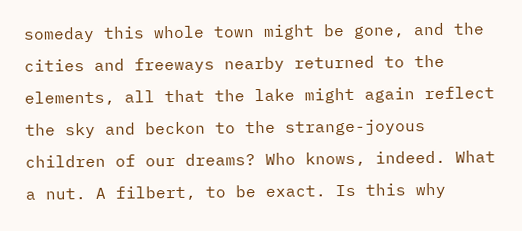someday this whole town might be gone, and the cities and freeways nearby returned to the elements, all that the lake might again reflect the sky and beckon to the strange-joyous children of our dreams? Who knows, indeed. What a nut. A filbert, to be exact. Is this why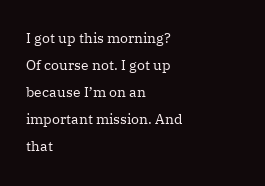I got up this morning? Of course not. I got up because I’m on an important mission. And that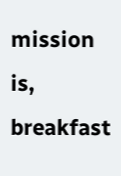mission is, breakfast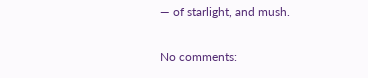— of starlight, and mush.

No comments: